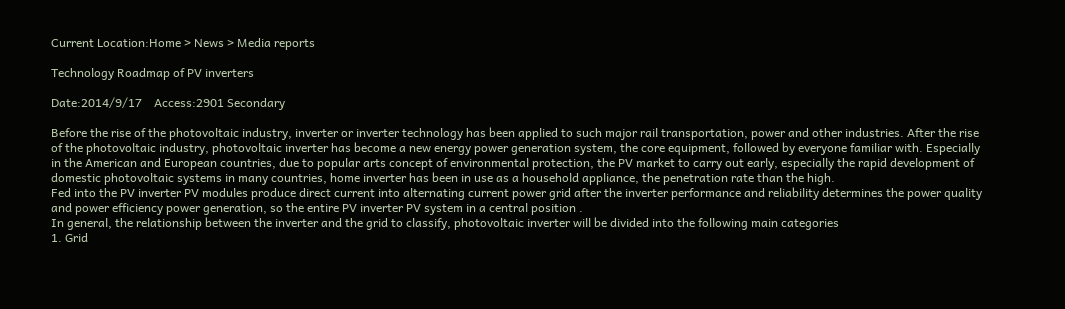Current Location:Home > News > Media reports

Technology Roadmap of PV inverters

Date:2014/9/17    Access:2901 Secondary

Before the rise of the photovoltaic industry, inverter or inverter technology has been applied to such major rail transportation, power and other industries. After the rise of the photovoltaic industry, photovoltaic inverter has become a new energy power generation system, the core equipment, followed by everyone familiar with. Especially in the American and European countries, due to popular arts concept of environmental protection, the PV market to carry out early, especially the rapid development of domestic photovoltaic systems in many countries, home inverter has been in use as a household appliance, the penetration rate than the high.
Fed into the PV inverter PV modules produce direct current into alternating current power grid after the inverter performance and reliability determines the power quality and power efficiency power generation, so the entire PV inverter PV system in a central position .
In general, the relationship between the inverter and the grid to classify, photovoltaic inverter will be divided into the following main categories
1. Grid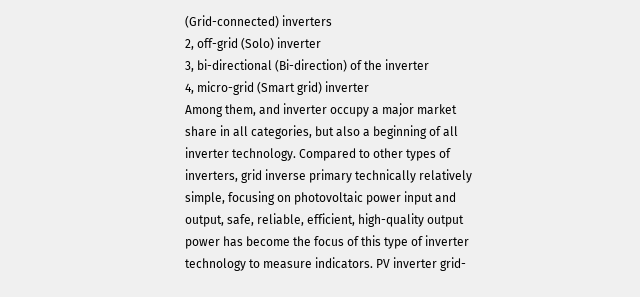(Grid-connected) inverters
2, off-grid (Solo) inverter
3, bi-directional (Bi-direction) of the inverter
4, micro-grid (Smart grid) inverter
Among them, and inverter occupy a major market share in all categories, but also a beginning of all inverter technology. Compared to other types of inverters, grid inverse primary technically relatively simple, focusing on photovoltaic power input and output, safe, reliable, efficient, high-quality output power has become the focus of this type of inverter technology to measure indicators. PV inverter grid-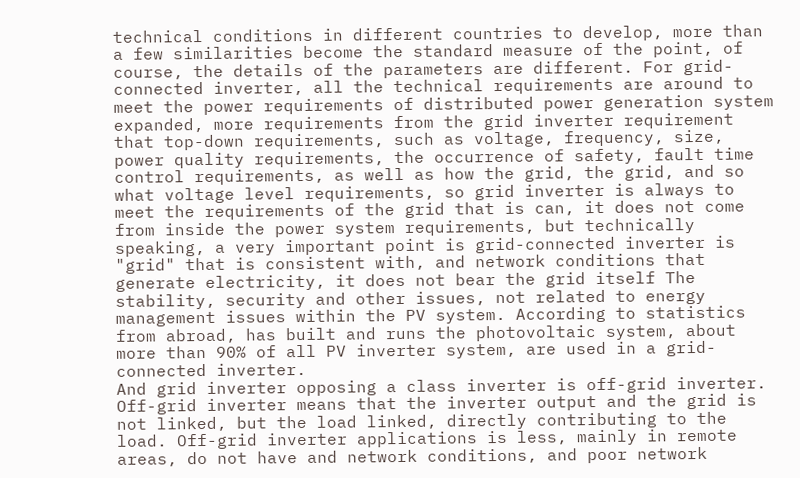technical conditions in different countries to develop, more than a few similarities become the standard measure of the point, of course, the details of the parameters are different. For grid-connected inverter, all the technical requirements are around to meet the power requirements of distributed power generation system expanded, more requirements from the grid inverter requirement that top-down requirements, such as voltage, frequency, size, power quality requirements, the occurrence of safety, fault time control requirements, as well as how the grid, the grid, and so what voltage level requirements, so grid inverter is always to meet the requirements of the grid that is can, it does not come from inside the power system requirements, but technically speaking, a very important point is grid-connected inverter is "grid" that is consistent with, and network conditions that generate electricity, it does not bear the grid itself The stability, security and other issues, not related to energy management issues within the PV system. According to statistics from abroad, has built and runs the photovoltaic system, about more than 90% of all PV inverter system, are used in a grid-connected inverter.
And grid inverter opposing a class inverter is off-grid inverter. Off-grid inverter means that the inverter output and the grid is not linked, but the load linked, directly contributing to the load. Off-grid inverter applications is less, mainly in remote areas, do not have and network conditions, and poor network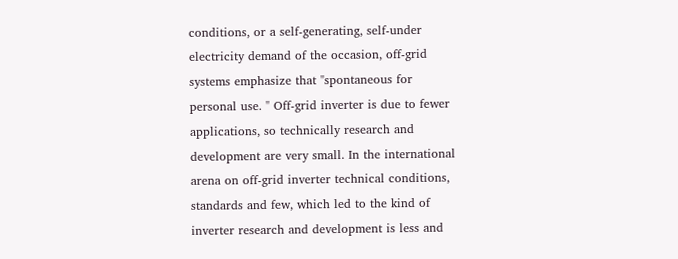conditions, or a self-generating, self-under electricity demand of the occasion, off-grid systems emphasize that "spontaneous for personal use. " Off-grid inverter is due to fewer applications, so technically research and development are very small. In the international arena on off-grid inverter technical conditions, standards and few, which led to the kind of inverter research and development is less and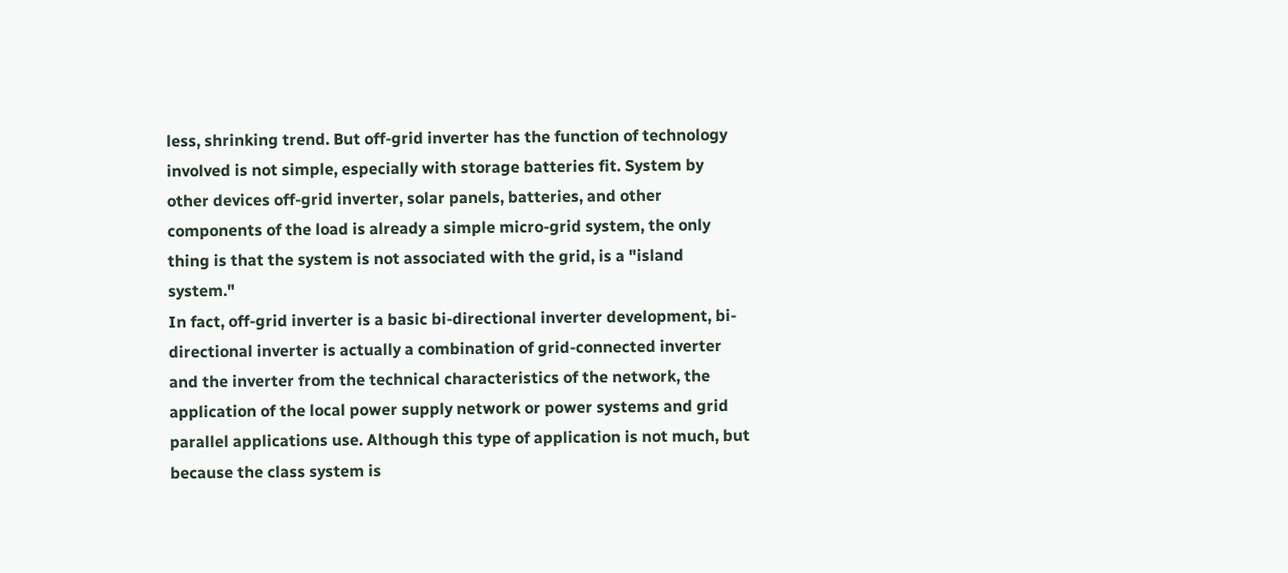less, shrinking trend. But off-grid inverter has the function of technology involved is not simple, especially with storage batteries fit. System by other devices off-grid inverter, solar panels, batteries, and other components of the load is already a simple micro-grid system, the only thing is that the system is not associated with the grid, is a "island system."
In fact, off-grid inverter is a basic bi-directional inverter development, bi-directional inverter is actually a combination of grid-connected inverter and the inverter from the technical characteristics of the network, the application of the local power supply network or power systems and grid parallel applications use. Although this type of application is not much, but because the class system is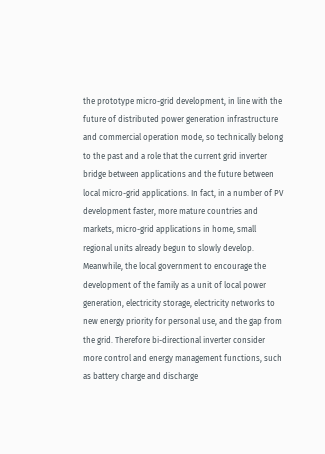the prototype micro-grid development, in line with the future of distributed power generation infrastructure and commercial operation mode, so technically belong to the past and a role that the current grid inverter bridge between applications and the future between local micro-grid applications. In fact, in a number of PV development faster, more mature countries and markets, micro-grid applications in home, small regional units already begun to slowly develop. Meanwhile, the local government to encourage the development of the family as a unit of local power generation, electricity storage, electricity networks to new energy priority for personal use, and the gap from the grid. Therefore bi-directional inverter consider more control and energy management functions, such as battery charge and discharge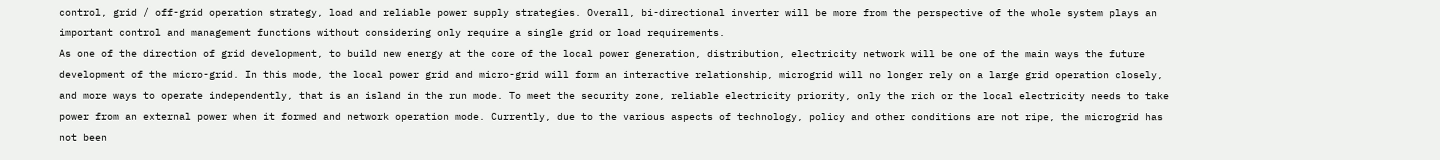control, grid / off-grid operation strategy, load and reliable power supply strategies. Overall, bi-directional inverter will be more from the perspective of the whole system plays an important control and management functions without considering only require a single grid or load requirements.
As one of the direction of grid development, to build new energy at the core of the local power generation, distribution, electricity network will be one of the main ways the future development of the micro-grid. In this mode, the local power grid and micro-grid will form an interactive relationship, microgrid will no longer rely on a large grid operation closely, and more ways to operate independently, that is an island in the run mode. To meet the security zone, reliable electricity priority, only the rich or the local electricity needs to take power from an external power when it formed and network operation mode. Currently, due to the various aspects of technology, policy and other conditions are not ripe, the microgrid has not been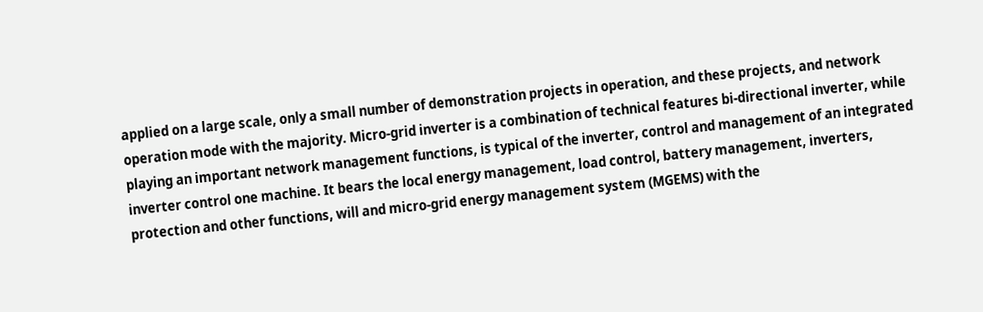applied on a large scale, only a small number of demonstration projects in operation, and these projects, and network operation mode with the majority. Micro-grid inverter is a combination of technical features bi-directional inverter, while playing an important network management functions, is typical of the inverter, control and management of an integrated inverter control one machine. It bears the local energy management, load control, battery management, inverters, protection and other functions, will and micro-grid energy management system (MGEMS) with the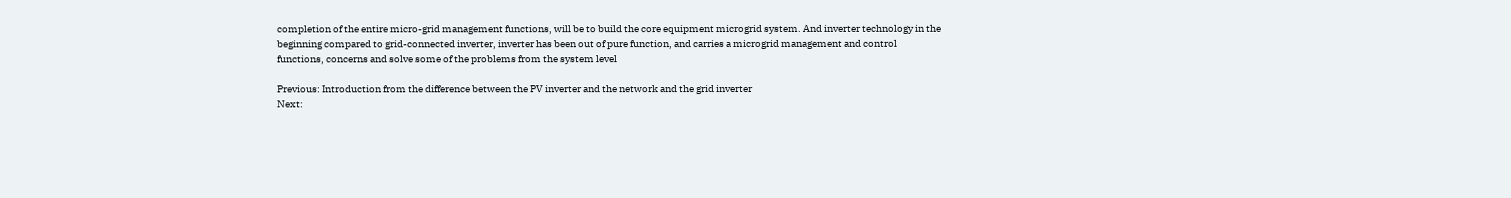completion of the entire micro-grid management functions, will be to build the core equipment microgrid system. And inverter technology in the beginning compared to grid-connected inverter, inverter has been out of pure function, and carries a microgrid management and control functions, concerns and solve some of the problems from the system level

Previous: Introduction from the difference between the PV inverter and the network and the grid inverter
Next: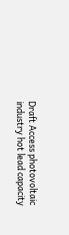Draft Access photovoltaic industry hot lead capacity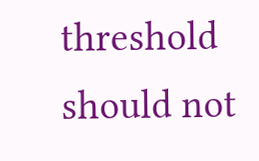threshold should not